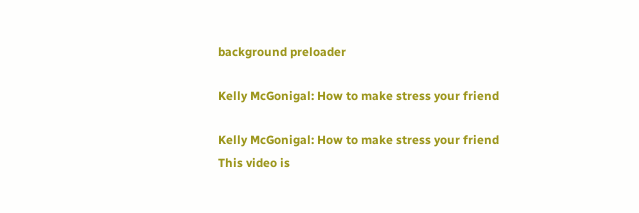background preloader

Kelly McGonigal: How to make stress your friend

Kelly McGonigal: How to make stress your friend
This video is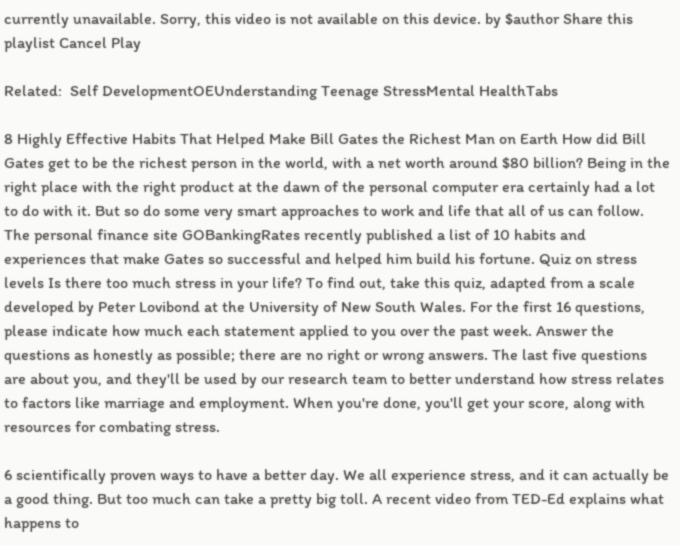currently unavailable. Sorry, this video is not available on this device. by $author Share this playlist Cancel Play

Related:  Self DevelopmentOEUnderstanding Teenage StressMental HealthTabs

8 Highly Effective Habits That Helped Make Bill Gates the Richest Man on Earth How did Bill Gates get to be the richest person in the world, with a net worth around $80 billion? Being in the right place with the right product at the dawn of the personal computer era certainly had a lot to do with it. But so do some very smart approaches to work and life that all of us can follow. The personal finance site GOBankingRates recently published a list of 10 habits and experiences that make Gates so successful and helped him build his fortune. Quiz on stress levels Is there too much stress in your life? To find out, take this quiz, adapted from a scale developed by Peter Lovibond at the University of New South Wales. For the first 16 questions, please indicate how much each statement applied to you over the past week. Answer the questions as honestly as possible; there are no right or wrong answers. The last five questions are about you, and they'll be used by our research team to better understand how stress relates to factors like marriage and employment. When you're done, you'll get your score, along with resources for combating stress.

6 scientifically proven ways to have a better day. We all experience stress, and it can actually be a good thing. But too much can take a pretty big toll. A recent video from TED-Ed explains what happens to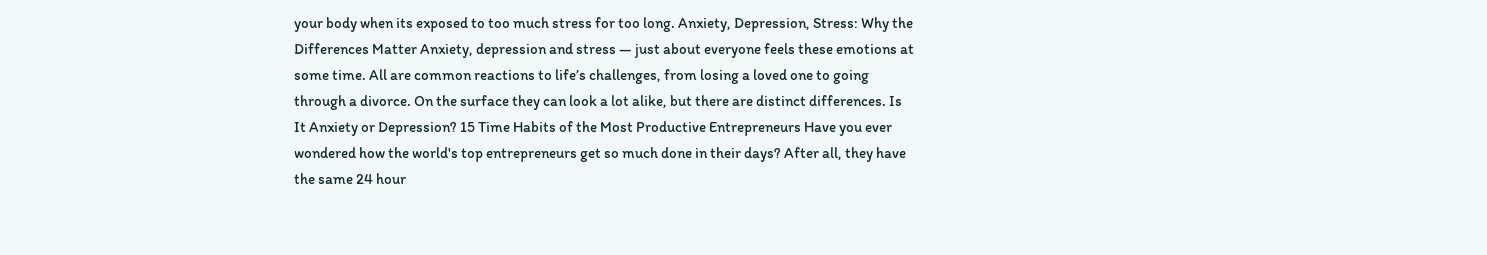your body when its exposed to too much stress for too long. Anxiety, Depression, Stress: Why the Differences Matter Anxiety, depression and stress — just about everyone feels these emotions at some time. All are common reactions to life’s challenges, from losing a loved one to going through a divorce. On the surface they can look a lot alike, but there are distinct differences. Is It Anxiety or Depression? 15 Time Habits of the Most Productive Entrepreneurs Have you ever wondered how the world's top entrepreneurs get so much done in their days? After all, they have the same 24 hour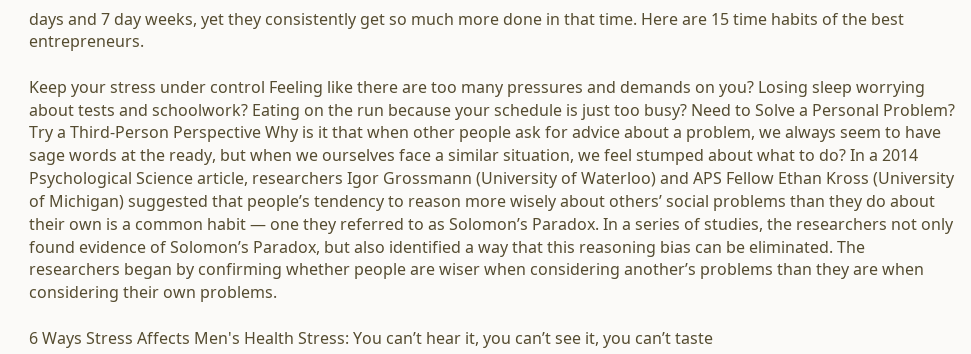days and 7 day weeks, yet they consistently get so much more done in that time. Here are 15 time habits of the best entrepreneurs.

Keep your stress under control Feeling like there are too many pressures and demands on you? Losing sleep worrying about tests and schoolwork? Eating on the run because your schedule is just too busy? Need to Solve a Personal Problem? Try a Third-Person Perspective Why is it that when other people ask for advice about a problem, we always seem to have sage words at the ready, but when we ourselves face a similar situation, we feel stumped about what to do? In a 2014 Psychological Science article, researchers Igor Grossmann (University of Waterloo) and APS Fellow Ethan Kross (University of Michigan) suggested that people’s tendency to reason more wisely about others’ social problems than they do about their own is a common habit — one they referred to as Solomon’s Paradox. In a series of studies, the researchers not only found evidence of Solomon’s Paradox, but also identified a way that this reasoning bias can be eliminated. The researchers began by confirming whether people are wiser when considering another’s problems than they are when considering their own problems.

6 Ways Stress Affects Men's Health Stress: You can’t hear it, you can’t see it, you can’t taste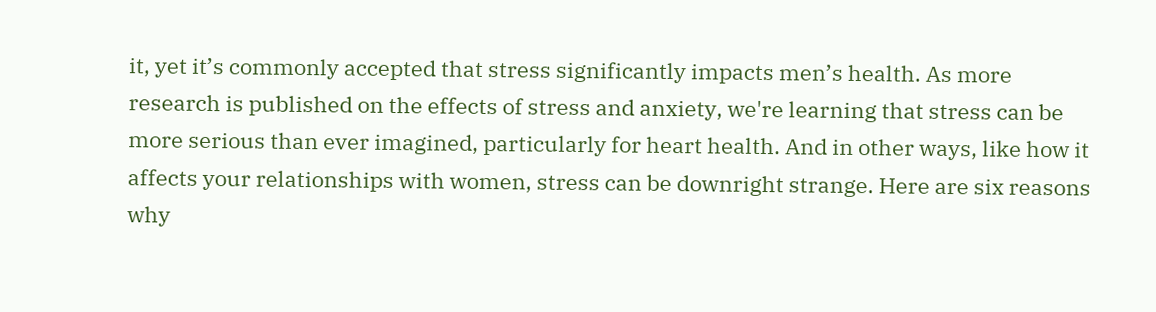it, yet it’s commonly accepted that stress significantly impacts men’s health. As more research is published on the effects of stress and anxiety, we're learning that stress can be more serious than ever imagined, particularly for heart health. And in other ways, like how it affects your relationships with women, stress can be downright strange. Here are six reasons why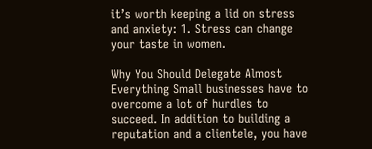it’s worth keeping a lid on stress and anxiety: 1. Stress can change your taste in women.

Why You Should Delegate Almost Everything Small businesses have to overcome a lot of hurdles to succeed. In addition to building a reputation and a clientele, you have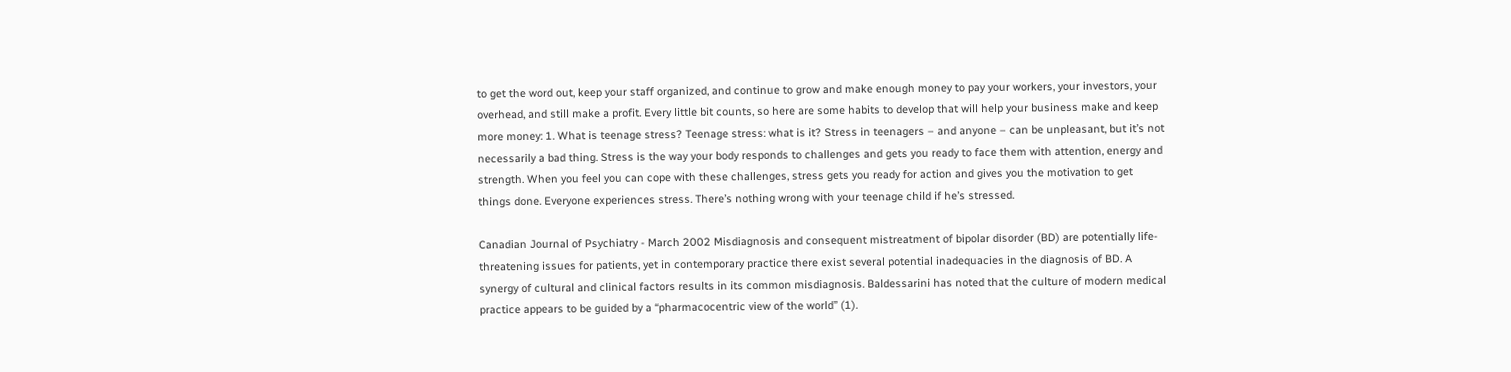to get the word out, keep your staff organized, and continue to grow and make enough money to pay your workers, your investors, your overhead, and still make a profit. Every little bit counts, so here are some habits to develop that will help your business make and keep more money: 1. What is teenage stress? Teenage stress: what is it? Stress in teenagers – and anyone – can be unpleasant, but it’s not necessarily a bad thing. Stress is the way your body responds to challenges and gets you ready to face them with attention, energy and strength. When you feel you can cope with these challenges, stress gets you ready for action and gives you the motivation to get things done. Everyone experiences stress. There’s nothing wrong with your teenage child if he’s stressed.

Canadian Journal of Psychiatry - March 2002 Misdiagnosis and consequent mistreatment of bipolar disorder (BD) are potentially life-threatening issues for patients, yet in contemporary practice there exist several potential inadequacies in the diagnosis of BD. A synergy of cultural and clinical factors results in its common misdiagnosis. Baldessarini has noted that the culture of modern medical practice appears to be guided by a “pharmacocentric view of the world” (1).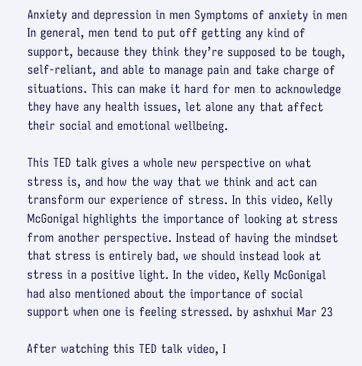Anxiety and depression in men Symptoms of anxiety in men In general, men tend to put off getting any kind of support, because they think they’re supposed to be tough, self-reliant, and able to manage pain and take charge of situations. This can make it hard for men to acknowledge they have any health issues, let alone any that affect their social and emotional wellbeing.

This TED talk gives a whole new perspective on what stress is, and how the way that we think and act can transform our experience of stress. In this video, Kelly McGonigal highlights the importance of looking at stress from another perspective. Instead of having the mindset that stress is entirely bad, we should instead look at stress in a positive light. In the video, Kelly McGonigal had also mentioned about the importance of social support when one is feeling stressed. by ashxhui Mar 23

After watching this TED talk video, I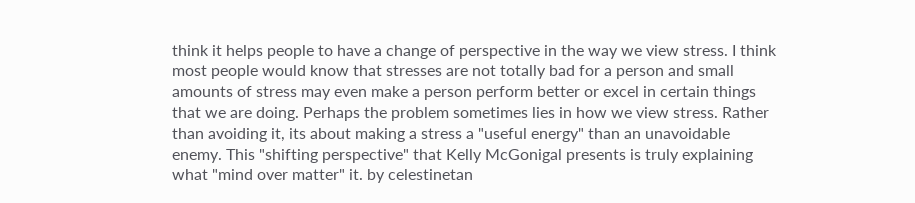think it helps people to have a change of perspective in the way we view stress. I think most people would know that stresses are not totally bad for a person and small amounts of stress may even make a person perform better or excel in certain things that we are doing. Perhaps the problem sometimes lies in how we view stress. Rather than avoiding it, its about making a stress a "useful energy" than an unavoidable enemy. This "shifting perspective" that Kelly McGonigal presents is truly explaining what "mind over matter" it. by celestinetan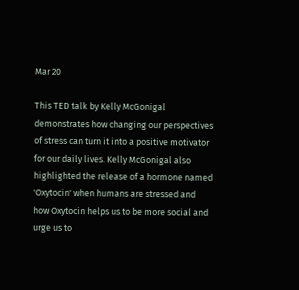Mar 20

This TED talk by Kelly McGonigal demonstrates how changing our perspectives of stress can turn it into a positive motivator for our daily lives. Kelly McGonigal also highlighted the release of a hormone named 'Oxytocin' when humans are stressed and how Oxytocin helps us to be more social and urge us to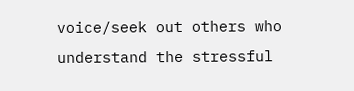voice/seek out others who understand the stressful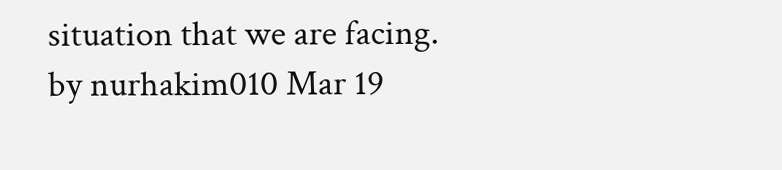situation that we are facing. by nurhakim010 Mar 19